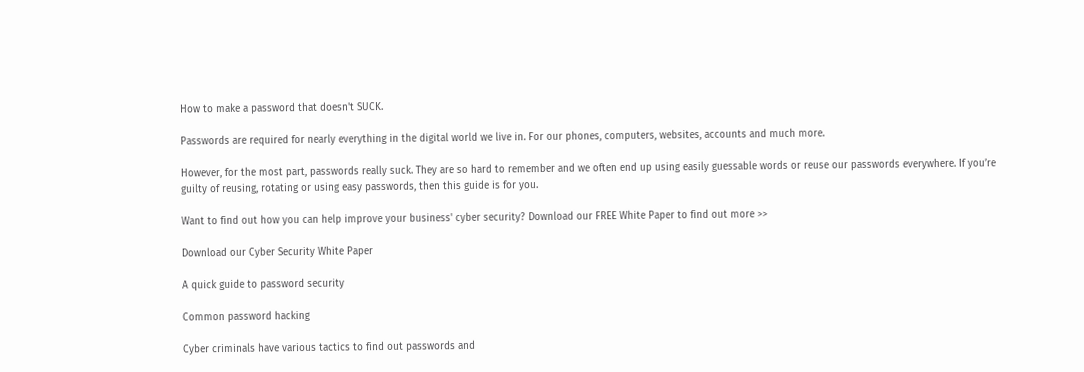How to make a password that doesn't SUCK.

Passwords are required for nearly everything in the digital world we live in. For our phones, computers, websites, accounts and much more.

However, for the most part, passwords really suck. They are so hard to remember and we often end up using easily guessable words or reuse our passwords everywhere. If you’re guilty of reusing, rotating or using easy passwords, then this guide is for you.

Want to find out how you can help improve your business' cyber security? Download our FREE White Paper to find out more >>

Download our Cyber Security White Paper

A quick guide to password security

Common password hacking

Cyber criminals have various tactics to find out passwords and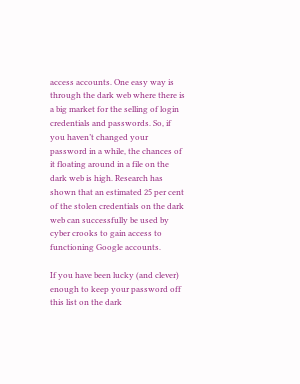access accounts. One easy way is through the dark web where there is a big market for the selling of login credentials and passwords. So, if you haven’t changed your password in a while, the chances of it floating around in a file on the dark web is high. Research has shown that an estimated 25 per cent of the stolen credentials on the dark web can successfully be used by cyber crooks to gain access to functioning Google accounts.

If you have been lucky (and clever) enough to keep your password off this list on the dark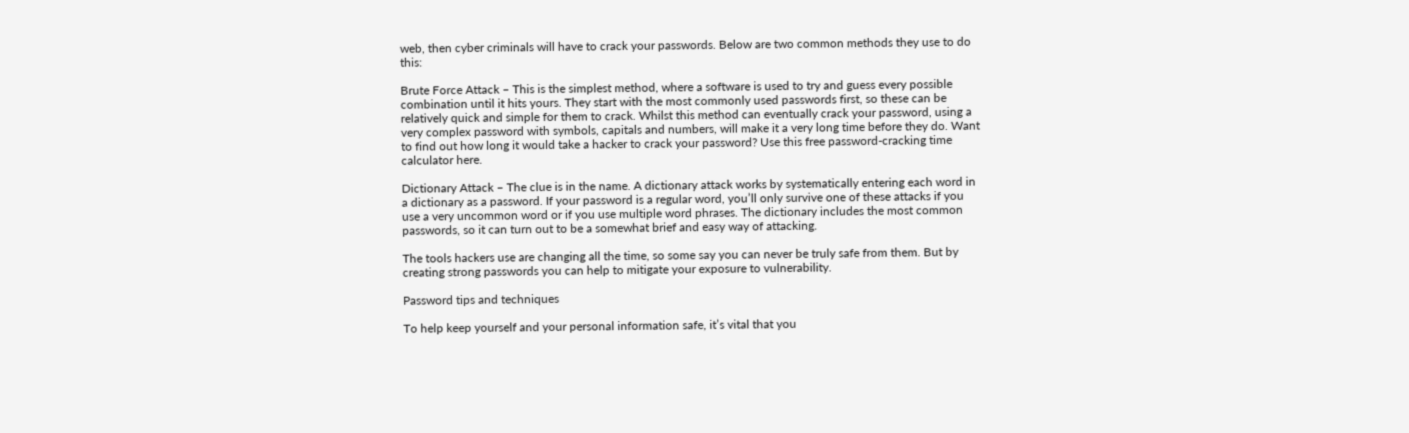web, then cyber criminals will have to crack your passwords. Below are two common methods they use to do this:

Brute Force Attack – This is the simplest method, where a software is used to try and guess every possible combination until it hits yours. They start with the most commonly used passwords first, so these can be relatively quick and simple for them to crack. Whilst this method can eventually crack your password, using a very complex password with symbols, capitals and numbers, will make it a very long time before they do. Want to find out how long it would take a hacker to crack your password? Use this free password-cracking time calculator here.

Dictionary Attack – The clue is in the name. A dictionary attack works by systematically entering each word in a dictionary as a password. If your password is a regular word, you’ll only survive one of these attacks if you use a very uncommon word or if you use multiple word phrases. The dictionary includes the most common passwords, so it can turn out to be a somewhat brief and easy way of attacking.

The tools hackers use are changing all the time, so some say you can never be truly safe from them. But by creating strong passwords you can help to mitigate your exposure to vulnerability.

Password tips and techniques

To help keep yourself and your personal information safe, it’s vital that you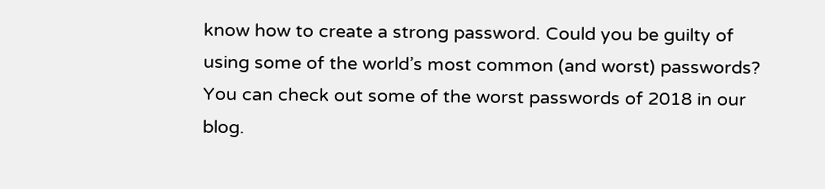know how to create a strong password. Could you be guilty of using some of the world’s most common (and worst) passwords? You can check out some of the worst passwords of 2018 in our blog.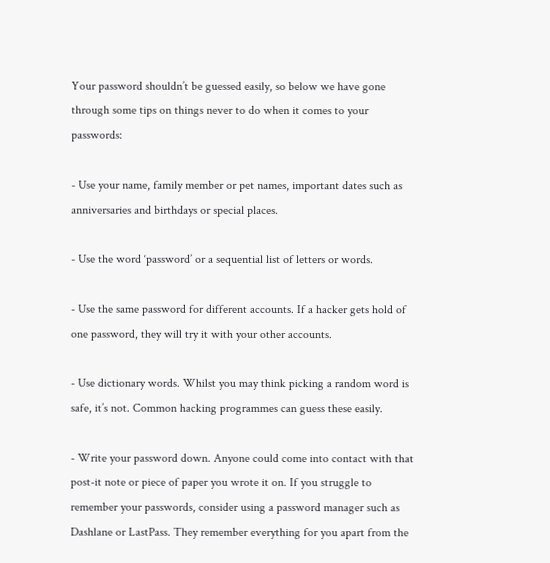Your password shouldn’t be guessed easily, so below we have gone through some tips on things never to do when it comes to your passwords:

- Use your name, family member or pet names, important dates such as anniversaries and birthdays or special places.

- Use the word ‘password’ or a sequential list of letters or words.

- Use the same password for different accounts. If a hacker gets hold of one password, they will try it with your other accounts.

- Use dictionary words. Whilst you may think picking a random word is safe, it’s not. Common hacking programmes can guess these easily.

- Write your password down. Anyone could come into contact with that post-it note or piece of paper you wrote it on. If you struggle to remember your passwords, consider using a password manager such as Dashlane or LastPass. They remember everything for you apart from the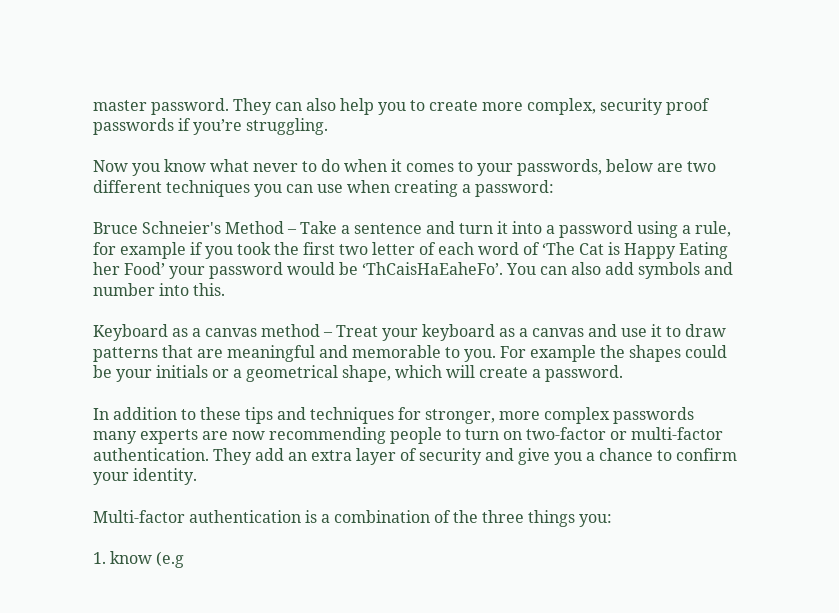master password. They can also help you to create more complex, security proof passwords if you’re struggling.

Now you know what never to do when it comes to your passwords, below are two different techniques you can use when creating a password:

Bruce Schneier's Method – Take a sentence and turn it into a password using a rule, for example if you took the first two letter of each word of ‘The Cat is Happy Eating her Food’ your password would be ‘ThCaisHaEaheFo’. You can also add symbols and number into this.

Keyboard as a canvas method – Treat your keyboard as a canvas and use it to draw patterns that are meaningful and memorable to you. For example the shapes could be your initials or a geometrical shape, which will create a password.

In addition to these tips and techniques for stronger, more complex passwords many experts are now recommending people to turn on two-factor or multi-factor authentication. They add an extra layer of security and give you a chance to confirm your identity.

Multi-factor authentication is a combination of the three things you:

1. know (e.g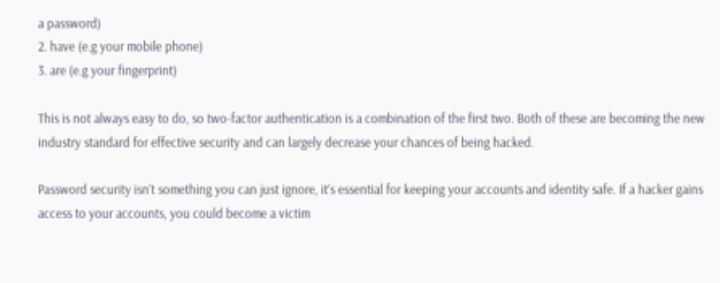a password)
2. have (e.g your mobile phone)
3. are (e.g your fingerprint)

This is not always easy to do, so two-factor authentication is a combination of the first two. Both of these are becoming the new industry standard for effective security and can largely decrease your chances of being hacked.

Password security isn’t something you can just ignore, it’s essential for keeping your accounts and identity safe. If a hacker gains access to your accounts, you could become a victim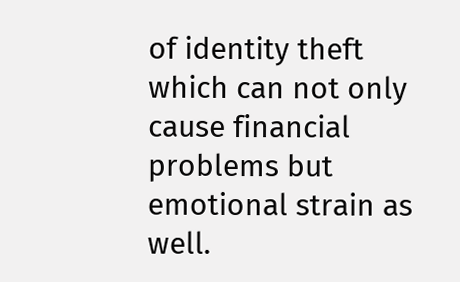of identity theft which can not only cause financial problems but emotional strain as well.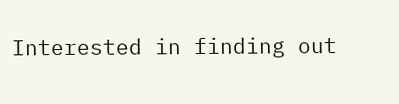Interested in finding out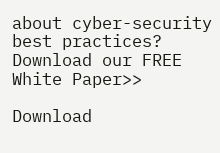about cyber-security best practices? Download our FREE White Paper>>

Download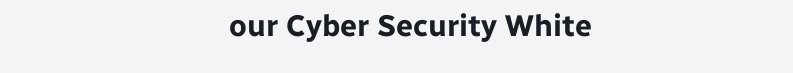our Cyber Security White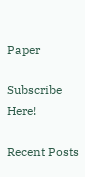Paper

Subscribe Here!

Recent Posts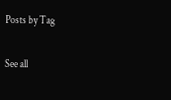Posts by Tag

See all